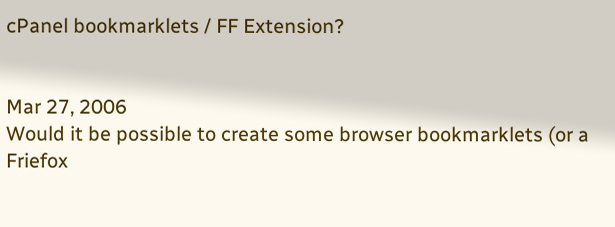cPanel bookmarklets / FF Extension?


Mar 27, 2006
Would it be possible to create some browser bookmarklets (or a Friefox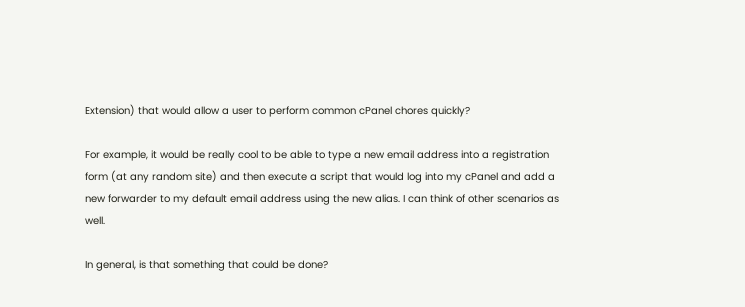Extension) that would allow a user to perform common cPanel chores quickly?

For example, it would be really cool to be able to type a new email address into a registration form (at any random site) and then execute a script that would log into my cPanel and add a new forwarder to my default email address using the new alias. I can think of other scenarios as well.

In general, is that something that could be done?